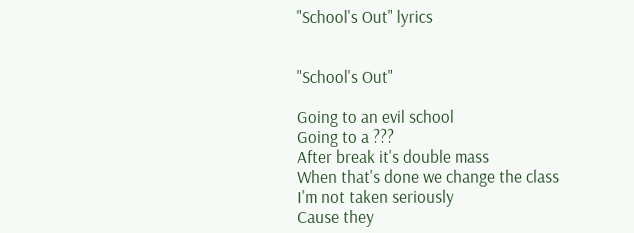"School's Out" lyrics


"School's Out"

Going to an evil school
Going to a ???
After break it's double mass
When that's done we change the class
I'm not taken seriously
Cause they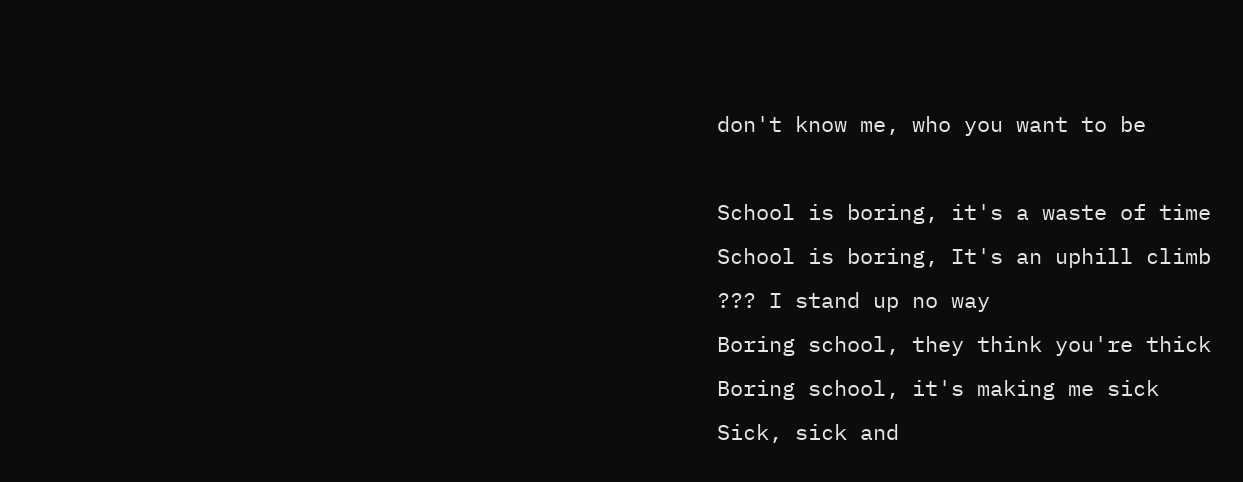don't know me, who you want to be

School is boring, it's a waste of time
School is boring, It's an uphill climb
??? I stand up no way
Boring school, they think you're thick
Boring school, it's making me sick
Sick, sick and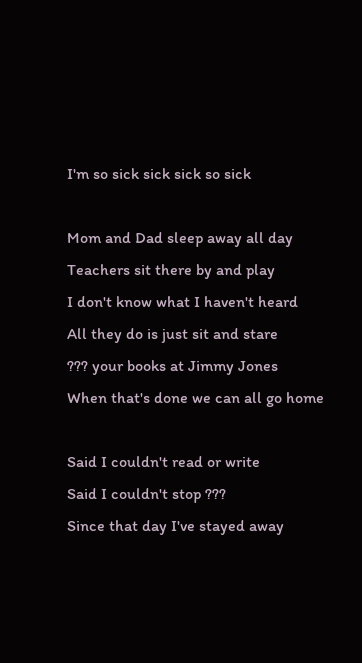I'm so sick sick sick so sick

Mom and Dad sleep away all day
Teachers sit there by and play
I don't know what I haven't heard
All they do is just sit and stare
??? your books at Jimmy Jones
When that's done we can all go home

Said I couldn't read or write
Said I couldn't stop ???
Since that day I've stayed away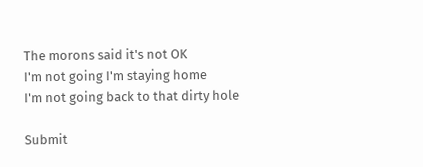The morons said it's not OK
I'm not going I'm staying home
I'm not going back to that dirty hole

Submit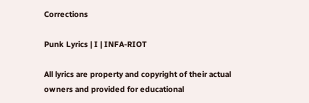Corrections

Punk Lyrics | I | INFA-RIOT

All lyrics are property and copyright of their actual owners and provided for educational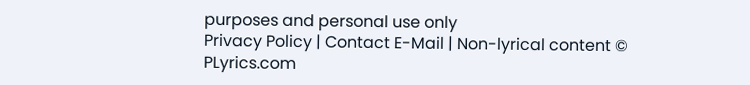purposes and personal use only
Privacy Policy | Contact E-Mail | Non-lyrical content © PLyrics.com